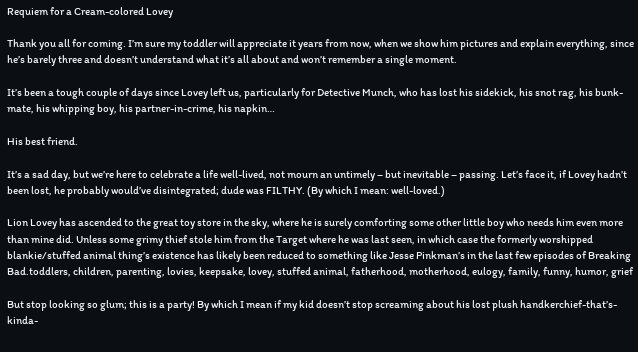Requiem for a Cream-colored Lovey

Thank you all for coming. I’m sure my toddler will appreciate it years from now, when we show him pictures and explain everything, since he’s barely three and doesn’t understand what it’s all about and won’t remember a single moment.

It’s been a tough couple of days since Lovey left us, particularly for Detective Munch, who has lost his sidekick, his snot rag, his bunk-mate, his whipping boy, his partner-in-crime, his napkin…

His best friend.

It’s a sad day, but we’re here to celebrate a life well-lived, not mourn an untimely – but inevitable – passing. Let’s face it, if Lovey hadn’t been lost, he probably would’ve disintegrated; dude was FILTHY. (By which I mean: well-loved.)

Lion Lovey has ascended to the great toy store in the sky, where he is surely comforting some other little boy who needs him even more than mine did. Unless some grimy thief stole him from the Target where he was last seen, in which case the formerly worshipped blankie/stuffed animal thing’s existence has likely been reduced to something like Jesse Pinkman’s in the last few episodes of Breaking Bad.toddlers, children, parenting, lovies, keepsake, lovey, stuffed animal, fatherhood, motherhood, eulogy, family, funny, humor, grief

But stop looking so glum; this is a party! By which I mean if my kid doesn’t stop screaming about his lost plush handkerchief-that’s-kinda-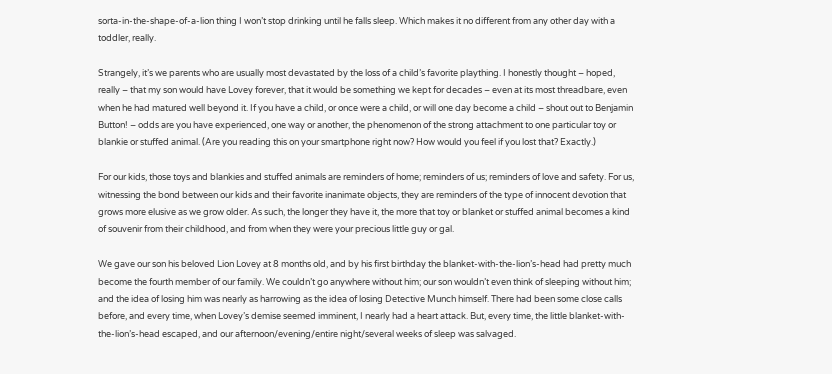sorta-in-the-shape-of-a-lion thing I won’t stop drinking until he falls sleep. Which makes it no different from any other day with a toddler, really.

Strangely, it’s we parents who are usually most devastated by the loss of a child’s favorite plaything. I honestly thought – hoped, really – that my son would have Lovey forever, that it would be something we kept for decades – even at its most threadbare, even when he had matured well beyond it. If you have a child, or once were a child, or will one day become a child – shout out to Benjamin Button! – odds are you have experienced, one way or another, the phenomenon of the strong attachment to one particular toy or blankie or stuffed animal. (Are you reading this on your smartphone right now? How would you feel if you lost that? Exactly.)

For our kids, those toys and blankies and stuffed animals are reminders of home; reminders of us; reminders of love and safety. For us, witnessing the bond between our kids and their favorite inanimate objects, they are reminders of the type of innocent devotion that grows more elusive as we grow older. As such, the longer they have it, the more that toy or blanket or stuffed animal becomes a kind of souvenir from their childhood, and from when they were your precious little guy or gal.

We gave our son his beloved Lion Lovey at 8 months old, and by his first birthday the blanket-with-the-lion’s-head had pretty much become the fourth member of our family. We couldn’t go anywhere without him; our son wouldn’t even think of sleeping without him; and the idea of losing him was nearly as harrowing as the idea of losing Detective Munch himself. There had been some close calls before, and every time, when Lovey’s demise seemed imminent, I nearly had a heart attack. But, every time, the little blanket-with-the-lion’s-head escaped, and our afternoon/evening/entire night/several weeks of sleep was salvaged.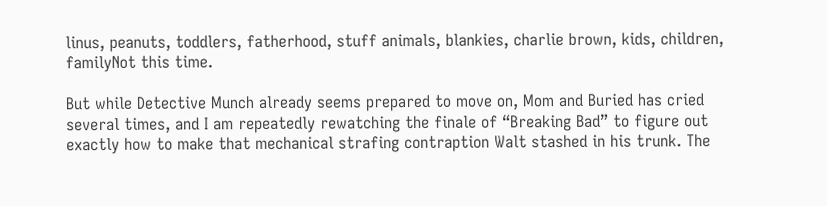linus, peanuts, toddlers, fatherhood, stuff animals, blankies, charlie brown, kids, children, familyNot this time.

But while Detective Munch already seems prepared to move on, Mom and Buried has cried several times, and I am repeatedly rewatching the finale of “Breaking Bad” to figure out exactly how to make that mechanical strafing contraption Walt stashed in his trunk. The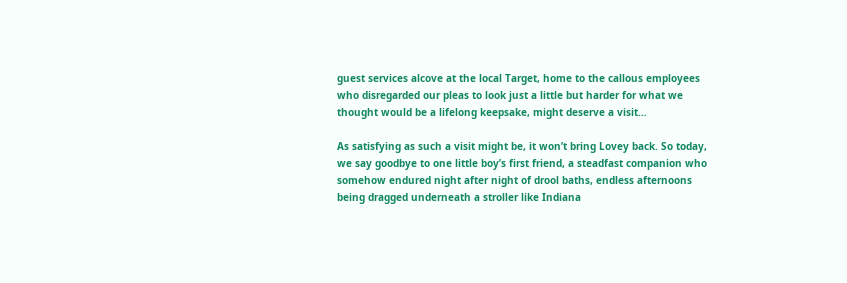guest services alcove at the local Target, home to the callous employees who disregarded our pleas to look just a little but harder for what we thought would be a lifelong keepsake, might deserve a visit…

As satisfying as such a visit might be, it won’t bring Lovey back. So today, we say goodbye to one little boy’s first friend, a steadfast companion who somehow endured night after night of drool baths, endless afternoons being dragged underneath a stroller like Indiana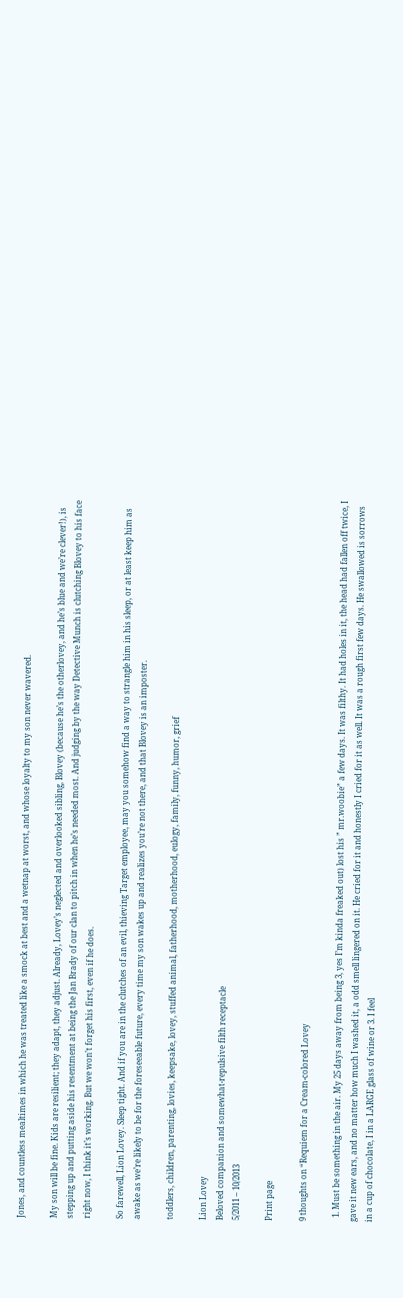Jones, and countless mealtimes in which he was treated like a smock at best and a wetnap at worst, and whose loyalty to my son never wavered.

My son will be fine. Kids are resilient; they adapt, they adjust. Already, Lovey’s neglected and overlooked sibling, Blovey (because he’s the otherlovey, and he’s blue and we’re clever!), is stepping up and putting aside his resentment at being the Jan Brady of our clan to pitch in when he’s needed most. And judging by the way Detective Munch is clutching Blovey to his face right now, I think it’s working. But we won’t forget his first, even if he does.

So farewell, Lion Lovey. Sleep tight. And if you are in the clutches of an evil, thieving Target employee, may you somehow find a way to strangle him in his sleep, or at least keep him as awake as we’re likely to be for the foreseeable future, every time my son wakes up and realizes you’re not there, and that Blovey is an imposter.

toddlers, children, parenting, lovies, keepsake, lovey, stuffed animal, fatherhood, motherhood, eulogy, family, funny, humor, grief

Lion Lovey
Beloved companion and somewhat-repulsive filth receptacle
5/2011 – 10/2013

Print page

9 thoughts on “Requiem for a Cream-colored Lovey

  1. Must be something in the air. My 25 days away from being 3, yes I’m kinda freaked out) lost his ” mr.woobie” a few days. It was filthy. It had holes in it, the head had fallen off twice, I gave it new ears, and no matter how much I washed it, a odd smell lingered on it. He cried for it and honestly I cried for it as well. It was a rough first few days. He swallowed is sorrows in a cup of chocolate, I in a LARGE glass of wine or 3. I feel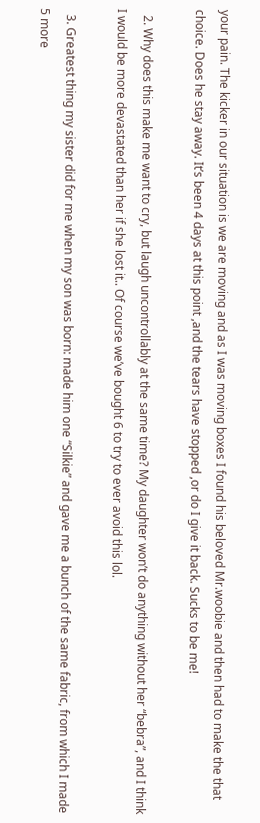your pain. The kicker in our situation is we are moving and as I was moving boxes I found his beloved Mr.woobie and then had to make the that choice. Does he stay away. It’s been 4 days at this point ,and the tears have stopped ,or do I give it back. Sucks to be me!

  2. Why does this make me want to cry, but laugh uncontrollably at the same time? My daughter won’t do anything without her “bebra”, and I think I would be more devastated than her if she lost it.. Of course we’ve bought 6 to try to ever avoid this lol.

  3. Greatest thing my sister did for me when my son was born: made him one “Silkie” and gave me a bunch of the same fabric, from which I made 5 more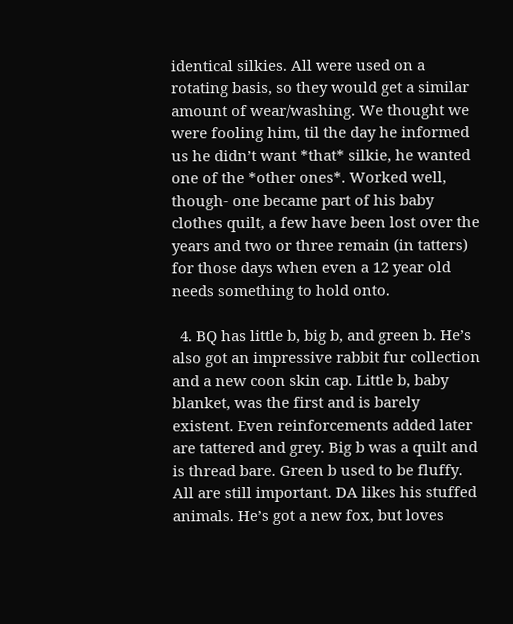identical silkies. All were used on a rotating basis, so they would get a similar amount of wear/washing. We thought we were fooling him, til the day he informed us he didn’t want *that* silkie, he wanted one of the *other ones*. Worked well, though- one became part of his baby clothes quilt, a few have been lost over the years and two or three remain (in tatters) for those days when even a 12 year old needs something to hold onto.

  4. BQ has little b, big b, and green b. He’s also got an impressive rabbit fur collection and a new coon skin cap. Little b, baby blanket, was the first and is barely existent. Even reinforcements added later are tattered and grey. Big b was a quilt and is thread bare. Green b used to be fluffy. All are still important. DA likes his stuffed animals. He’s got a new fox, but loves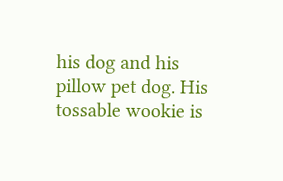his dog and his pillow pet dog. His tossable wookie is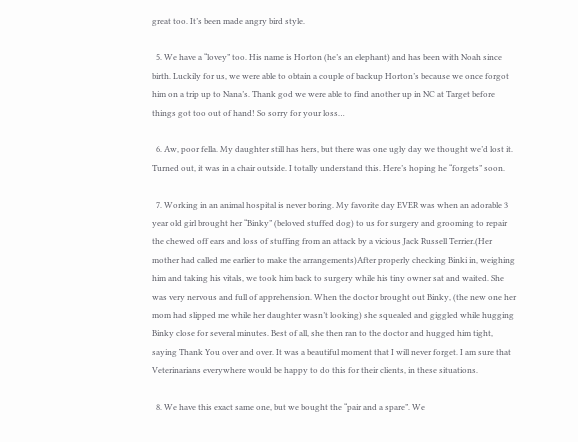great too. It’s been made angry bird style.

  5. We have a “lovey” too. His name is Horton (he’s an elephant) and has been with Noah since birth. Luckily for us, we were able to obtain a couple of backup Horton’s because we once forgot him on a trip up to Nana’s. Thank god we were able to find another up in NC at Target before things got too out of hand! So sorry for your loss…

  6. Aw, poor fella. My daughter still has hers, but there was one ugly day we thought we’d lost it. Turned out, it was in a chair outside. I totally understand this. Here’s hoping he “forgets” soon.

  7. Working in an animal hospital is never boring. My favorite day EVER was when an adorable 3 year old girl brought her “Binky” (beloved stuffed dog) to us for surgery and grooming to repair the chewed off ears and loss of stuffing from an attack by a vicious Jack Russell Terrier.(Her mother had called me earlier to make the arrangements)After properly checking Binki in, weighing him and taking his vitals, we took him back to surgery while his tiny owner sat and waited. She was very nervous and full of apprehension. When the doctor brought out Binky, (the new one her mom had slipped me while her daughter wasn’t looking) she squealed and giggled while hugging Binky close for several minutes. Best of all, she then ran to the doctor and hugged him tight, saying Thank You over and over. It was a beautiful moment that I will never forget. I am sure that Veterinarians everywhere would be happy to do this for their clients, in these situations.

  8. We have this exact same one, but we bought the “pair and a spare”. We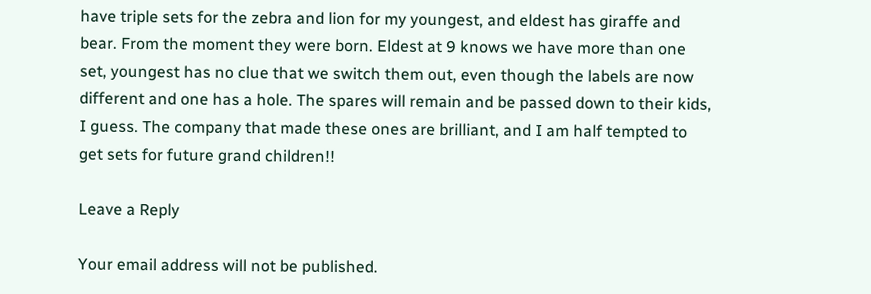have triple sets for the zebra and lion for my youngest, and eldest has giraffe and bear. From the moment they were born. Eldest at 9 knows we have more than one set, youngest has no clue that we switch them out, even though the labels are now different and one has a hole. The spares will remain and be passed down to their kids, I guess. The company that made these ones are brilliant, and I am half tempted to get sets for future grand children!!

Leave a Reply

Your email address will not be published.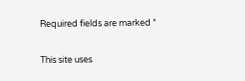Required fields are marked *

This site uses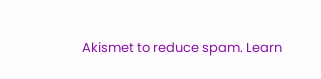Akismet to reduce spam. Learn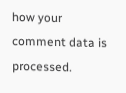how your comment data is processed.